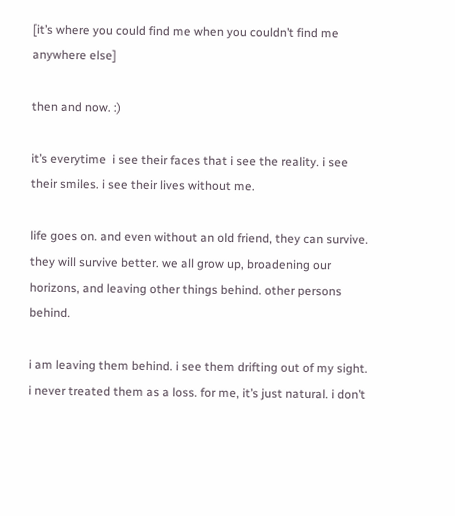[it’s where you could find me when you couldn’t find me anywhere else]

then and now. :)

it’s everytime  i see their faces that i see the reality. i see their smiles. i see their lives without me.

life goes on. and even without an old friend, they can survive. they will survive better. we all grow up, broadening our horizons, and leaving other things behind. other persons behind.

i am leaving them behind. i see them drifting out of my sight. i never treated them as a loss. for me, it’s just natural. i don’t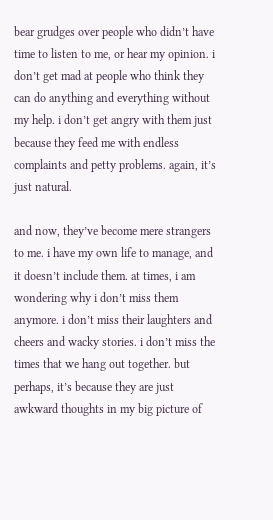bear grudges over people who didn’t have time to listen to me, or hear my opinion. i don’t get mad at people who think they can do anything and everything without my help. i don’t get angry with them just because they feed me with endless complaints and petty problems. again, it’s just natural.

and now, they’ve become mere strangers to me. i have my own life to manage, and it doesn’t include them. at times, i am wondering why i don’t miss them anymore. i don’t miss their laughters and cheers and wacky stories. i don’t miss the times that we hang out together. but perhaps, it’s because they are just awkward thoughts in my big picture of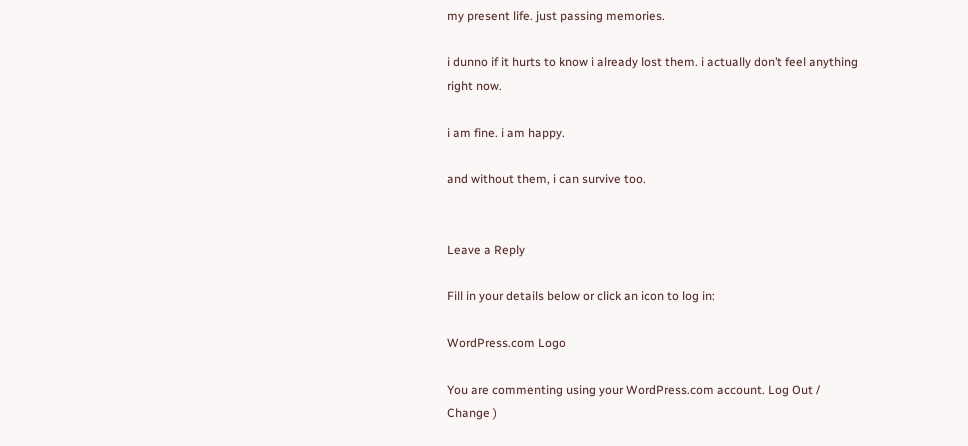my present life. just passing memories.

i dunno if it hurts to know i already lost them. i actually don’t feel anything right now.

i am fine. i am happy.

and without them, i can survive too.


Leave a Reply

Fill in your details below or click an icon to log in:

WordPress.com Logo

You are commenting using your WordPress.com account. Log Out / Change )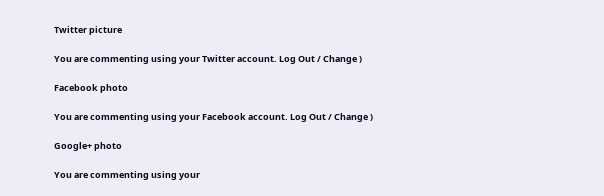Twitter picture

You are commenting using your Twitter account. Log Out / Change )

Facebook photo

You are commenting using your Facebook account. Log Out / Change )

Google+ photo

You are commenting using your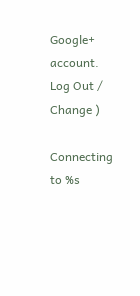Google+ account. Log Out / Change )

Connecting to %s